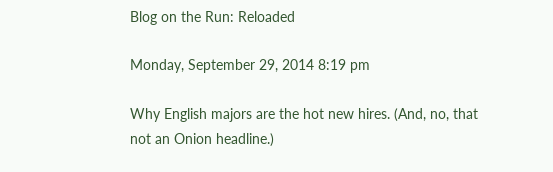Blog on the Run: Reloaded

Monday, September 29, 2014 8:19 pm

Why English majors are the hot new hires. (And, no, that not an Onion headline.)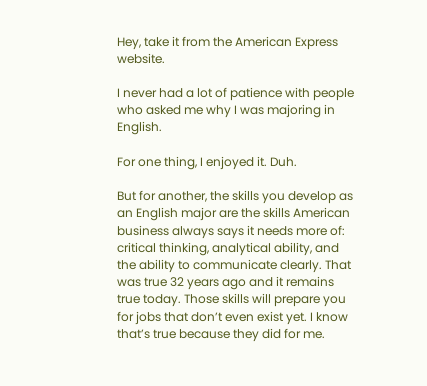Hey, take it from the American Express website.

I never had a lot of patience with people who asked me why I was majoring in English.

For one thing, I enjoyed it. Duh.

But for another, the skills you develop as an English major are the skills American business always says it needs more of: critical thinking, analytical ability, and the ability to communicate clearly. That was true 32 years ago and it remains true today. Those skills will prepare you for jobs that don’t even exist yet. I know that’s true because they did for me.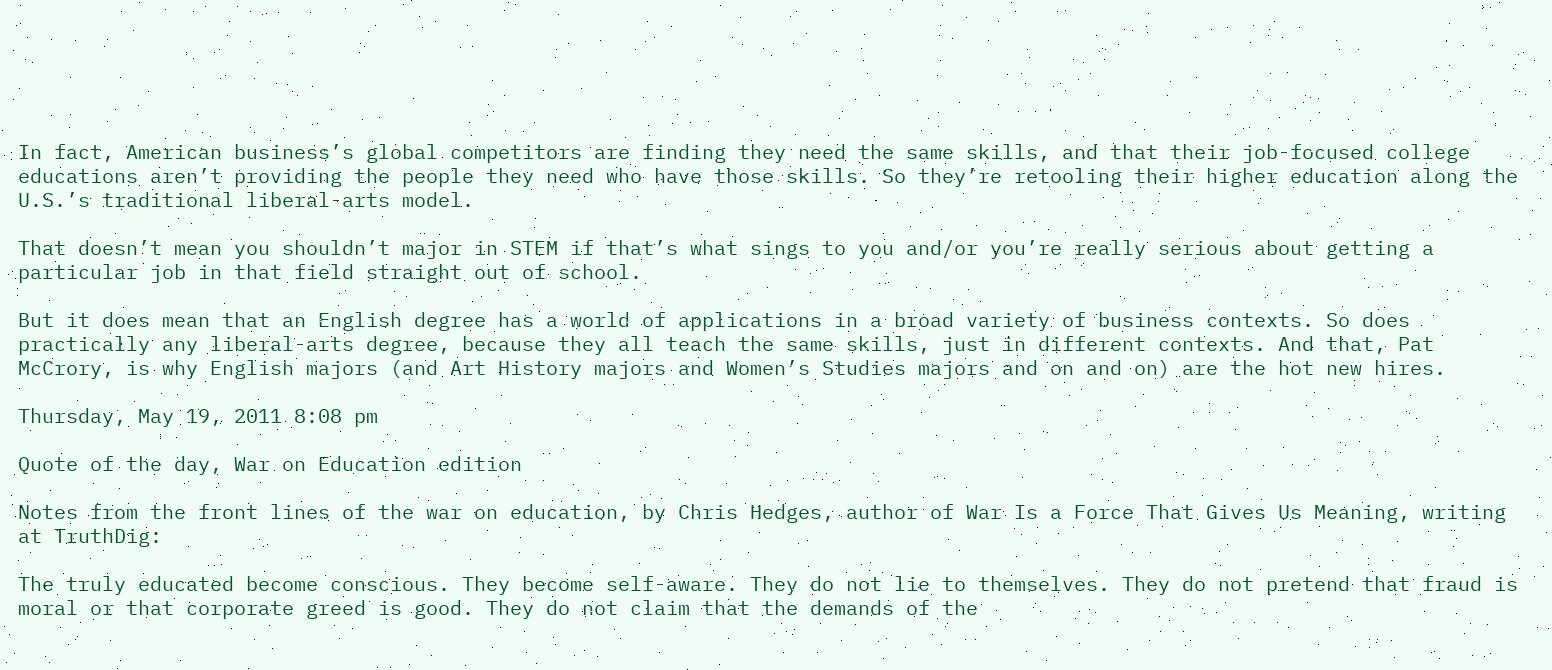In fact, American business’s global competitors are finding they need the same skills, and that their job-focused college educations aren’t providing the people they need who have those skills. So they’re retooling their higher education along the U.S.’s traditional liberal-arts model.

That doesn’t mean you shouldn’t major in STEM if that’s what sings to you and/or you’re really serious about getting a particular job in that field straight out of school.

But it does mean that an English degree has a world of applications in a broad variety of business contexts. So does practically any liberal-arts degree, because they all teach the same skills, just in different contexts. And that, Pat McCrory, is why English majors (and Art History majors and Women’s Studies majors and on and on) are the hot new hires.

Thursday, May 19, 2011 8:08 pm

Quote of the day, War on Education edition

Notes from the front lines of the war on education, by Chris Hedges, author of War Is a Force That Gives Us Meaning, writing at TruthDig:

The truly educated become conscious. They become self-aware. They do not lie to themselves. They do not pretend that fraud is moral or that corporate greed is good. They do not claim that the demands of the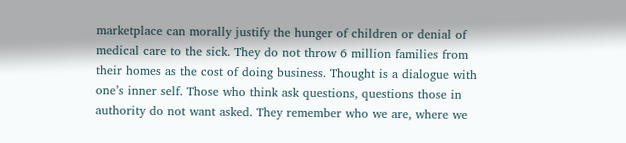marketplace can morally justify the hunger of children or denial of medical care to the sick. They do not throw 6 million families from their homes as the cost of doing business. Thought is a dialogue with one’s inner self. Those who think ask questions, questions those in authority do not want asked. They remember who we are, where we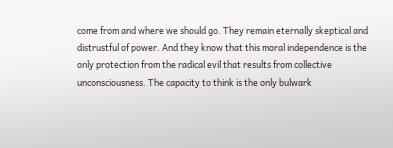come from and where we should go. They remain eternally skeptical and distrustful of power. And they know that this moral independence is the only protection from the radical evil that results from collective unconsciousness. The capacity to think is the only bulwark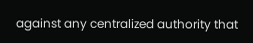against any centralized authority that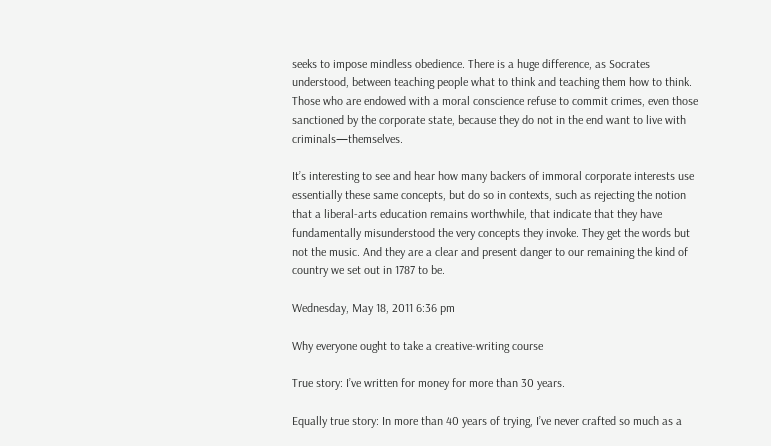seeks to impose mindless obedience. There is a huge difference, as Socrates understood, between teaching people what to think and teaching them how to think. Those who are endowed with a moral conscience refuse to commit crimes, even those sanctioned by the corporate state, because they do not in the end want to live with criminals—themselves.

It’s interesting to see and hear how many backers of immoral corporate interests use essentially these same concepts, but do so in contexts, such as rejecting the notion that a liberal-arts education remains worthwhile, that indicate that they have fundamentally misunderstood the very concepts they invoke. They get the words but not the music. And they are a clear and present danger to our remaining the kind of country we set out in 1787 to be.

Wednesday, May 18, 2011 6:36 pm

Why everyone ought to take a creative-writing course

True story: I’ve written for money for more than 30 years.

Equally true story: In more than 40 years of trying, I’ve never crafted so much as a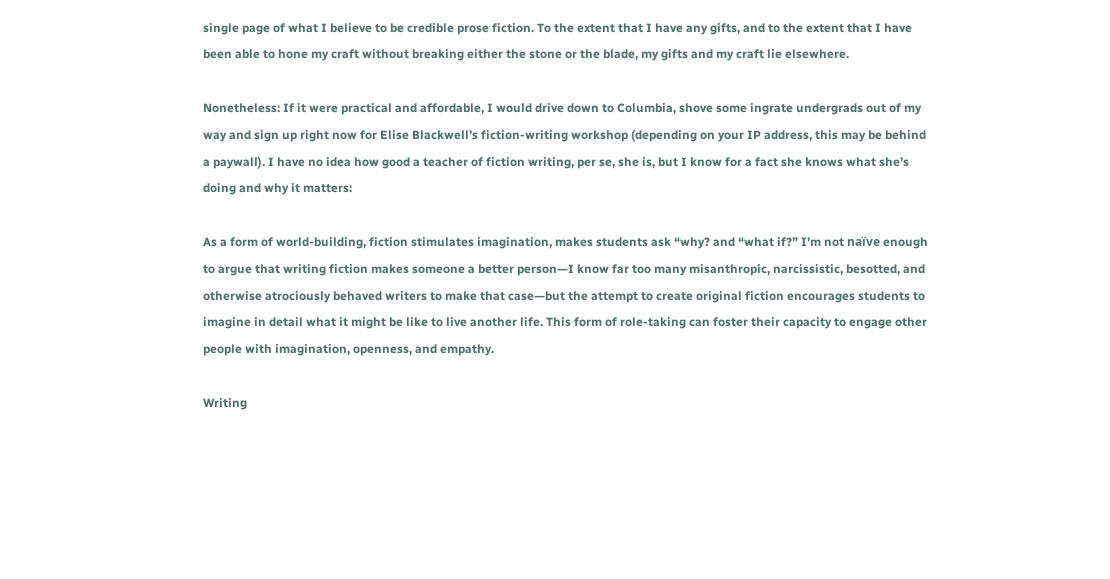single page of what I believe to be credible prose fiction. To the extent that I have any gifts, and to the extent that I have been able to hone my craft without breaking either the stone or the blade, my gifts and my craft lie elsewhere.

Nonetheless: If it were practical and affordable, I would drive down to Columbia, shove some ingrate undergrads out of my way and sign up right now for Elise Blackwell’s fiction-writing workshop (depending on your IP address, this may be behind a paywall). I have no idea how good a teacher of fiction writing, per se, she is, but I know for a fact she knows what she’s doing and why it matters:

As a form of world-building, fiction stimulates imagination, makes students ask “why? and “what if?” I’m not naïve enough to argue that writing fiction makes someone a better person—I know far too many misanthropic, narcissistic, besotted, and otherwise atrociously behaved writers to make that case—but the attempt to create original fiction encourages students to imagine in detail what it might be like to live another life. This form of role-taking can foster their capacity to engage other people with imagination, openness, and empathy.

Writing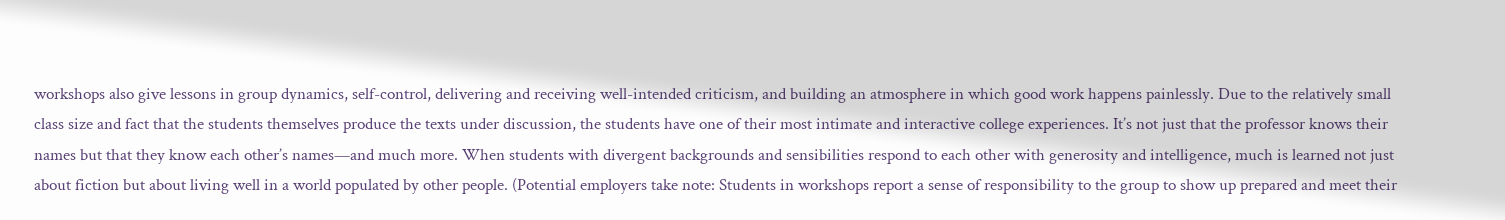workshops also give lessons in group dynamics, self-control, delivering and receiving well-intended criticism, and building an atmosphere in which good work happens painlessly. Due to the relatively small class size and fact that the students themselves produce the texts under discussion, the students have one of their most intimate and interactive college experiences. It’s not just that the professor knows their names but that they know each other’s names—and much more. When students with divergent backgrounds and sensibilities respond to each other with generosity and intelligence, much is learned not just about fiction but about living well in a world populated by other people. (Potential employers take note: Students in workshops report a sense of responsibility to the group to show up prepared and meet their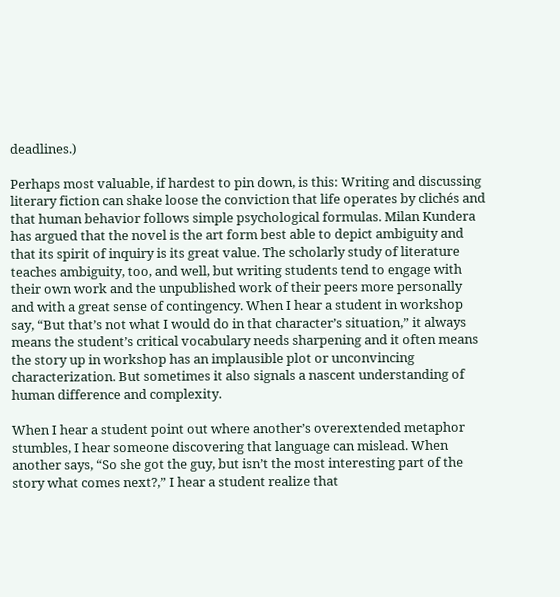deadlines.)

Perhaps most valuable, if hardest to pin down, is this: Writing and discussing literary fiction can shake loose the conviction that life operates by clichés and that human behavior follows simple psychological formulas. Milan Kundera has argued that the novel is the art form best able to depict ambiguity and that its spirit of inquiry is its great value. The scholarly study of literature teaches ambiguity, too, and well, but writing students tend to engage with their own work and the unpublished work of their peers more personally and with a great sense of contingency. When I hear a student in workshop say, “But that’s not what I would do in that character’s situation,” it always means the student’s critical vocabulary needs sharpening and it often means the story up in workshop has an implausible plot or unconvincing characterization. But sometimes it also signals a nascent understanding of human difference and complexity.

When I hear a student point out where another’s overextended metaphor stumbles, I hear someone discovering that language can mislead. When another says, “So she got the guy, but isn’t the most interesting part of the story what comes next?,” I hear a student realize that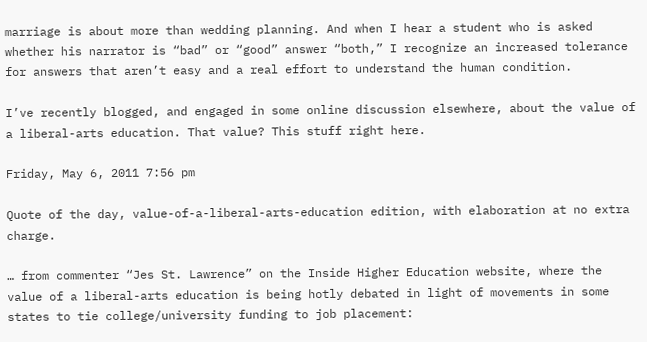marriage is about more than wedding planning. And when I hear a student who is asked whether his narrator is “bad” or “good” answer “both,” I recognize an increased tolerance for answers that aren’t easy and a real effort to understand the human condition.

I’ve recently blogged, and engaged in some online discussion elsewhere, about the value of a liberal-arts education. That value? This stuff right here.

Friday, May 6, 2011 7:56 pm

Quote of the day, value-of-a-liberal-arts-education edition, with elaboration at no extra charge.

… from commenter “Jes St. Lawrence” on the Inside Higher Education website, where the value of a liberal-arts education is being hotly debated in light of movements in some states to tie college/university funding to job placement: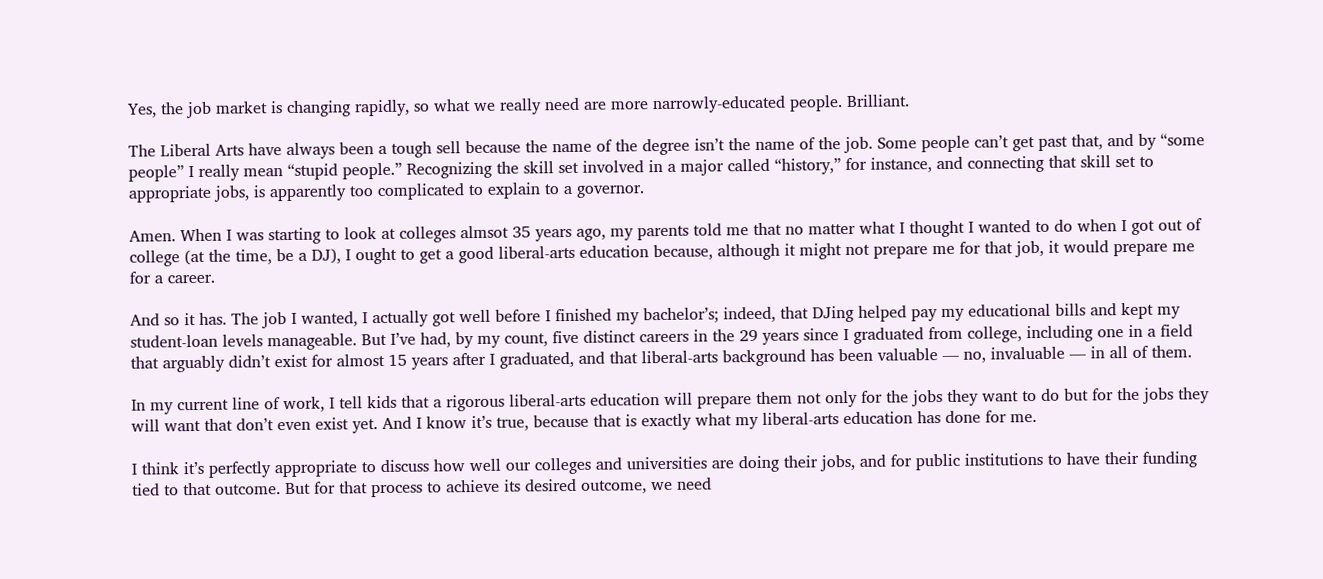Yes, the job market is changing rapidly, so what we really need are more narrowly-educated people. Brilliant.

The Liberal Arts have always been a tough sell because the name of the degree isn’t the name of the job. Some people can’t get past that, and by “some people” I really mean “stupid people.” Recognizing the skill set involved in a major called “history,” for instance, and connecting that skill set to appropriate jobs, is apparently too complicated to explain to a governor.

Amen. When I was starting to look at colleges almsot 35 years ago, my parents told me that no matter what I thought I wanted to do when I got out of college (at the time, be a DJ), I ought to get a good liberal-arts education because, although it might not prepare me for that job, it would prepare me for a career.

And so it has. The job I wanted, I actually got well before I finished my bachelor’s; indeed, that DJing helped pay my educational bills and kept my student-loan levels manageable. But I’ve had, by my count, five distinct careers in the 29 years since I graduated from college, including one in a field that arguably didn’t exist for almost 15 years after I graduated, and that liberal-arts background has been valuable — no, invaluable — in all of them.

In my current line of work, I tell kids that a rigorous liberal-arts education will prepare them not only for the jobs they want to do but for the jobs they will want that don’t even exist yet. And I know it’s true, because that is exactly what my liberal-arts education has done for me.

I think it’s perfectly appropriate to discuss how well our colleges and universities are doing their jobs, and for public institutions to have their funding tied to that outcome. But for that process to achieve its desired outcome, we need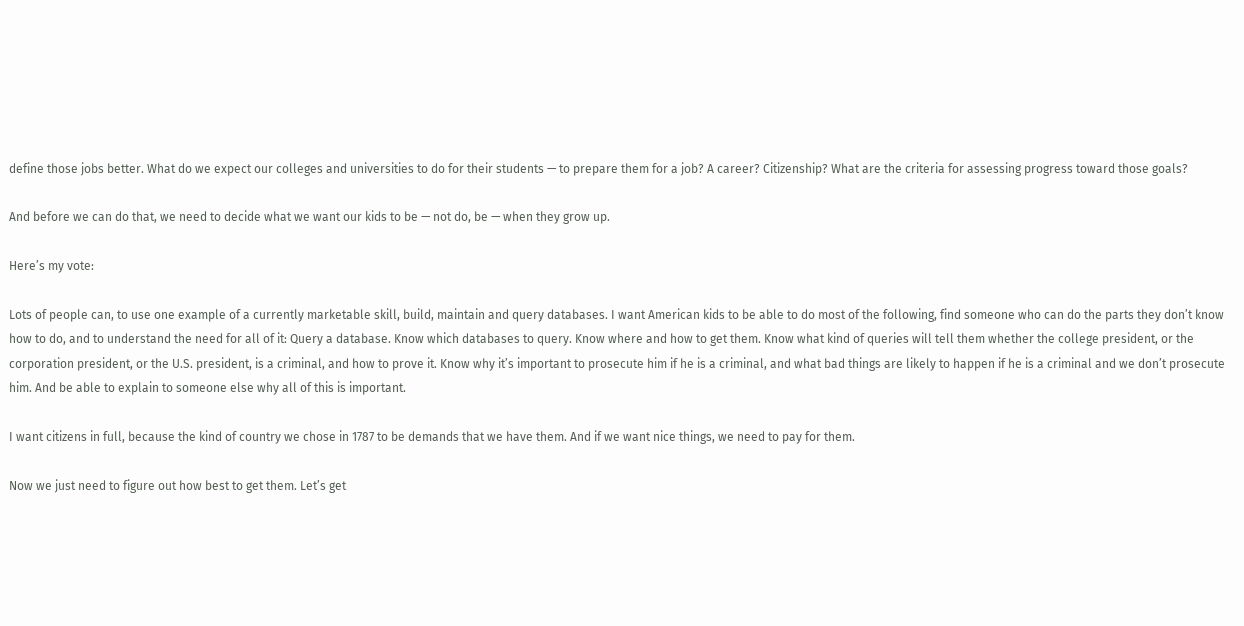define those jobs better. What do we expect our colleges and universities to do for their students — to prepare them for a job? A career? Citizenship? What are the criteria for assessing progress toward those goals?

And before we can do that, we need to decide what we want our kids to be — not do, be — when they grow up.

Here’s my vote:

Lots of people can, to use one example of a currently marketable skill, build, maintain and query databases. I want American kids to be able to do most of the following, find someone who can do the parts they don’t know how to do, and to understand the need for all of it: Query a database. Know which databases to query. Know where and how to get them. Know what kind of queries will tell them whether the college president, or the corporation president, or the U.S. president, is a criminal, and how to prove it. Know why it’s important to prosecute him if he is a criminal, and what bad things are likely to happen if he is a criminal and we don’t prosecute him. And be able to explain to someone else why all of this is important.

I want citizens in full, because the kind of country we chose in 1787 to be demands that we have them. And if we want nice things, we need to pay for them.

Now we just need to figure out how best to get them. Let’s get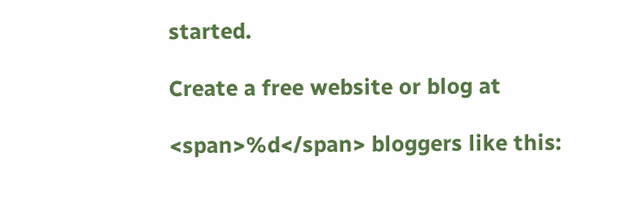started.

Create a free website or blog at

<span>%d</span> bloggers like this: